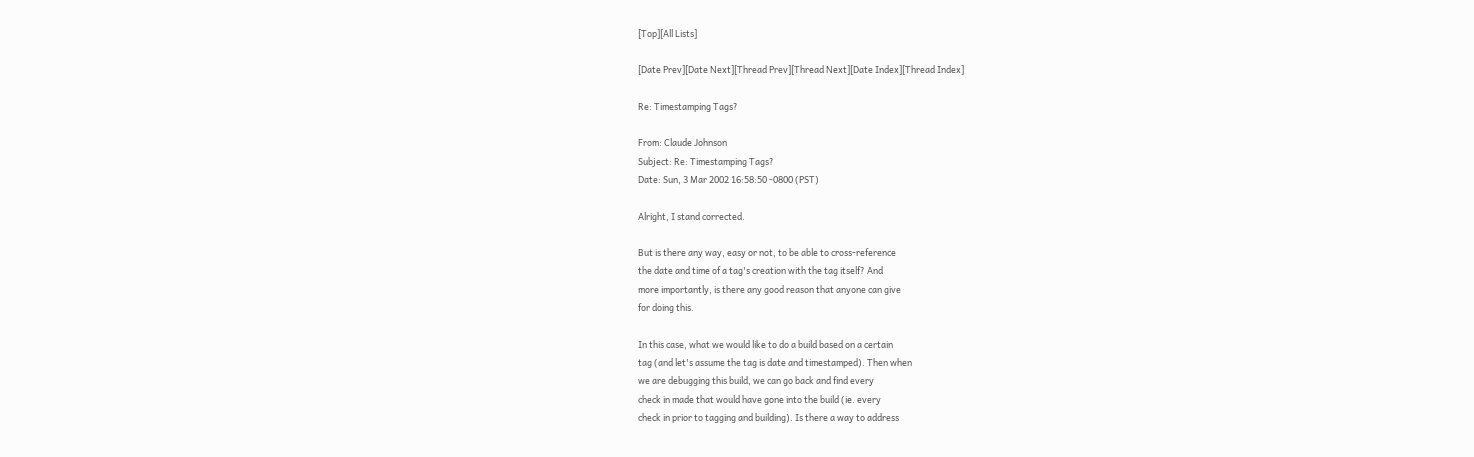[Top][All Lists]

[Date Prev][Date Next][Thread Prev][Thread Next][Date Index][Thread Index]

Re: Timestamping Tags?

From: Claude Johnson
Subject: Re: Timestamping Tags?
Date: Sun, 3 Mar 2002 16:58:50 -0800 (PST)

Alright, I stand corrected.

But is there any way, easy or not, to be able to cross-reference
the date and time of a tag's creation with the tag itself? And
more importantly, is there any good reason that anyone can give
for doing this.

In this case, what we would like to do a build based on a certain
tag (and let's assume the tag is date and timestamped). Then when
we are debugging this build, we can go back and find every
check in made that would have gone into the build (ie. every
check in prior to tagging and building). Is there a way to address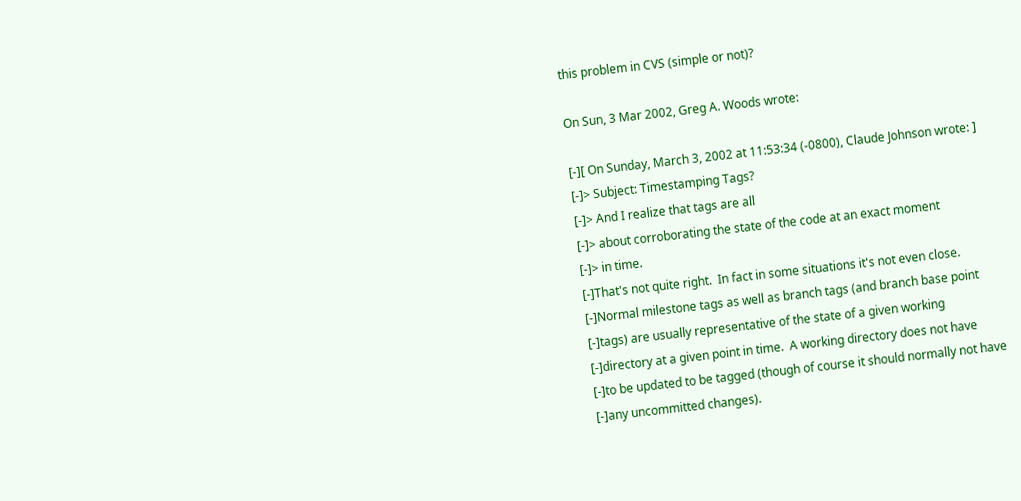this problem in CVS (simple or not)?

On Sun, 3 Mar 2002, Greg A. Woods wrote:

[-][ On Sunday, March 3, 2002 at 11:53:34 (-0800), Claude Johnson wrote: ]
[-]> Subject: Timestamping Tags?
[-]> And I realize that tags are all
[-]> about corroborating the state of the code at an exact moment
[-]> in time.
[-]That's not quite right.  In fact in some situations it's not even close.
[-]Normal milestone tags as well as branch tags (and branch base point
[-]tags) are usually representative of the state of a given working
[-]directory at a given point in time.  A working directory does not have
[-]to be updated to be tagged (though of course it should normally not have
[-]any uncommitted changes).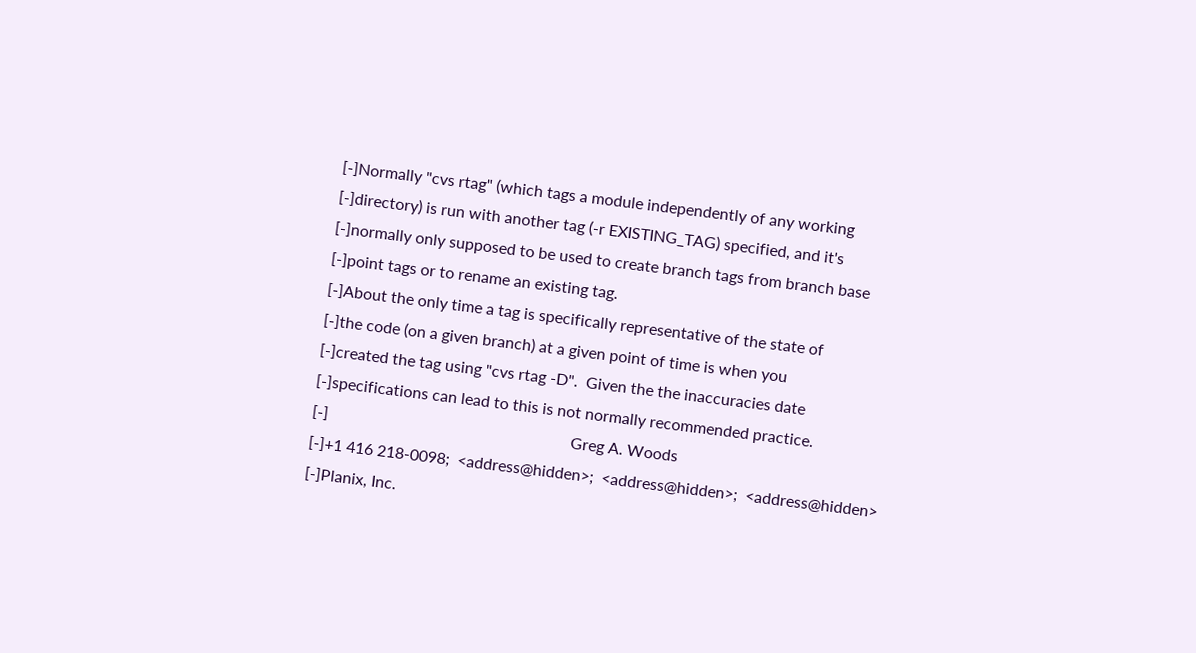[-]Normally "cvs rtag" (which tags a module independently of any working
[-]directory) is run with another tag (-r EXISTING_TAG) specified, and it's
[-]normally only supposed to be used to create branch tags from branch base
[-]point tags or to rename an existing tag.
[-]About the only time a tag is specifically representative of the state of
[-]the code (on a given branch) at a given point of time is when you
[-]created the tag using "cvs rtag -D".  Given the the inaccuracies date
[-]specifications can lead to this is not normally recommended practice.
[-]                                                             Greg A. Woods
[-]+1 416 218-0098;  <address@hidden>;  <address@hidden>;  <address@hidden>
[-]Planix, Inc.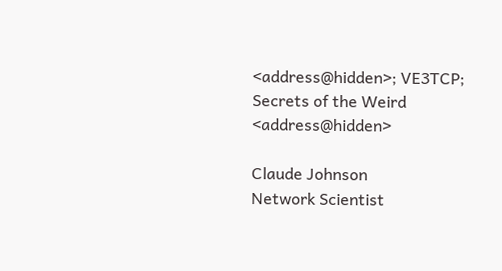<address@hidden>; VE3TCP; Secrets of the Weird <address@hidden>

Claude Johnson
Network Scientist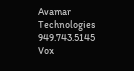Avamar Technologies
949.743.5145 Vox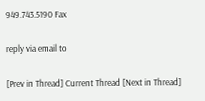949.743.5190 Fax

reply via email to

[Prev in Thread] Current Thread [Next in Thread]